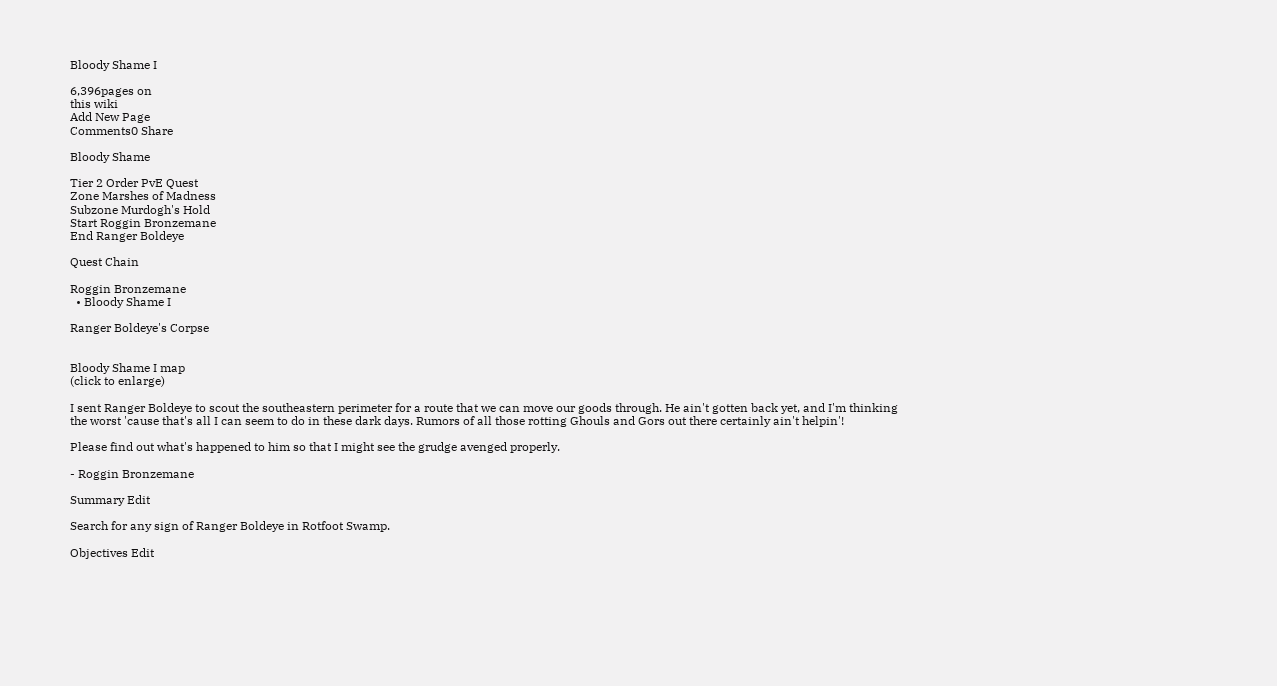Bloody Shame I

6,396pages on
this wiki
Add New Page
Comments0 Share

Bloody Shame

Tier 2 Order PvE Quest
Zone Marshes of Madness
Subzone Murdogh's Hold
Start Roggin Bronzemane
End Ranger Boldeye

Quest Chain

Roggin Bronzemane
  • Bloody Shame I

Ranger Boldeye's Corpse


Bloody Shame I map
(click to enlarge)

I sent Ranger Boldeye to scout the southeastern perimeter for a route that we can move our goods through. He ain't gotten back yet, and I'm thinking the worst 'cause that's all I can seem to do in these dark days. Rumors of all those rotting Ghouls and Gors out there certainly ain't helpin'!

Please find out what's happened to him so that I might see the grudge avenged properly.

- Roggin Bronzemane

Summary Edit

Search for any sign of Ranger Boldeye in Rotfoot Swamp.

Objectives Edit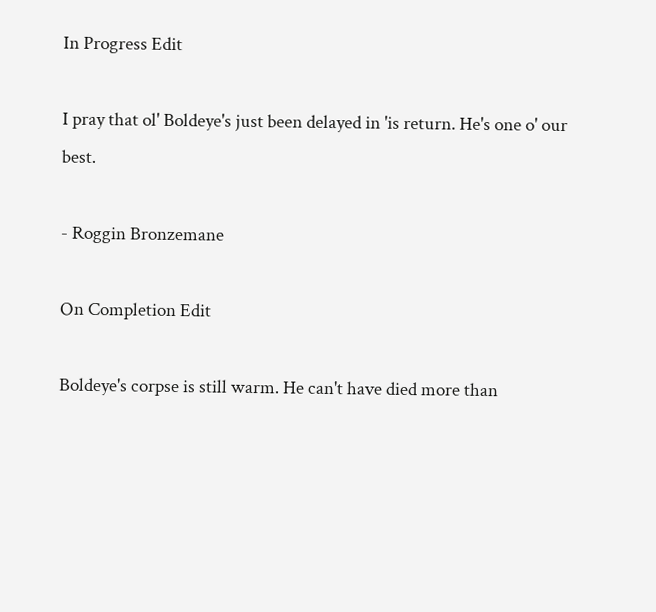In Progress Edit

I pray that ol' Boldeye's just been delayed in 'is return. He's one o' our best.

- Roggin Bronzemane

On Completion Edit

Boldeye's corpse is still warm. He can't have died more than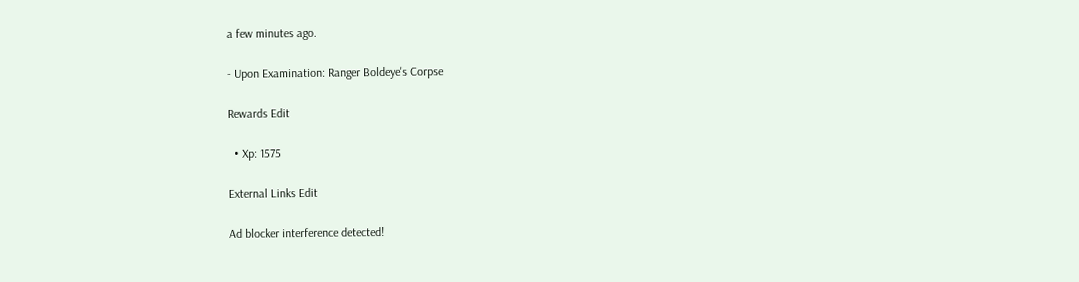a few minutes ago.

- Upon Examination: Ranger Boldeye's Corpse

Rewards Edit

  • Xp: 1575

External Links Edit

Ad blocker interference detected!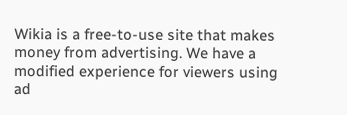Wikia is a free-to-use site that makes money from advertising. We have a modified experience for viewers using ad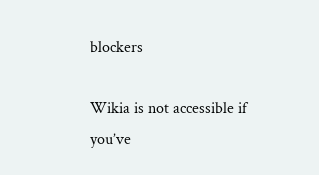blockers

Wikia is not accessible if you’ve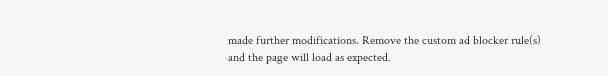made further modifications. Remove the custom ad blocker rule(s) and the page will load as expected.